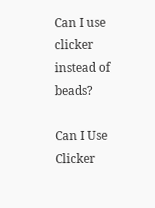Can I use clicker instead of beads?

Can I Use Clicker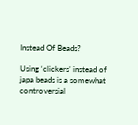Instead Of Beads?

Using ‘clickers’ instead of japa beads is a somewhat controversial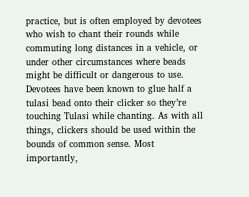practice, but is often employed by devotees who wish to chant their rounds while commuting long distances in a vehicle, or under other circumstances where beads might be difficult or dangerous to use. Devotees have been known to glue half a tulasi bead onto their clicker so they’re touching Tulasi while chanting. As with all things, clickers should be used within the bounds of common sense. Most importantly,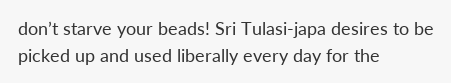don’t starve your beads! Sri Tulasi-japa desires to be picked up and used liberally every day for the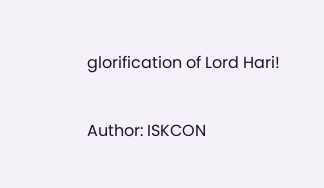glorification of Lord Hari!

Author: ISKCON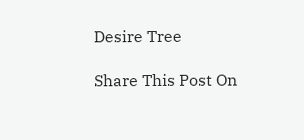Desire Tree

Share This Post On